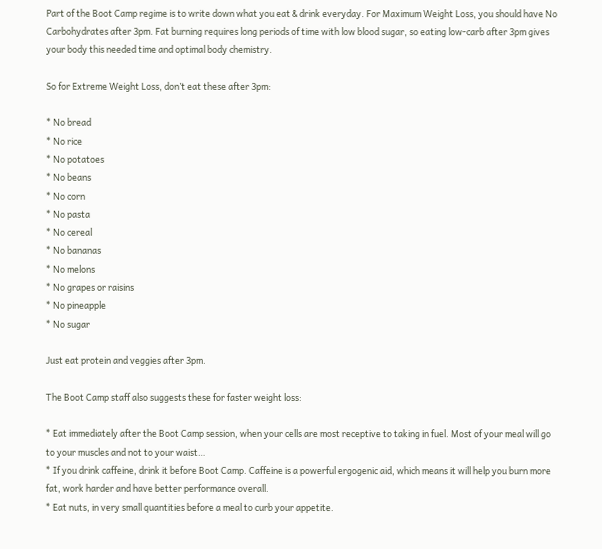Part of the Boot Camp regime is to write down what you eat & drink everyday. For Maximum Weight Loss, you should have No Carbohydrates after 3pm. Fat burning requires long periods of time with low blood sugar, so eating low-carb after 3pm gives your body this needed time and optimal body chemistry.

So for Extreme Weight Loss, don’t eat these after 3pm:

* No bread
* No rice
* No potatoes
* No beans
* No corn
* No pasta
* No cereal
* No bananas
* No melons
* No grapes or raisins
* No pineapple
* No sugar

Just eat protein and veggies after 3pm.

The Boot Camp staff also suggests these for faster weight loss:

* Eat immediately after the Boot Camp session, when your cells are most receptive to taking in fuel. Most of your meal will go to your muscles and not to your waist…
* If you drink caffeine, drink it before Boot Camp. Caffeine is a powerful ergogenic aid, which means it will help you burn more fat, work harder and have better performance overall.
* Eat nuts, in very small quantities before a meal to curb your appetite.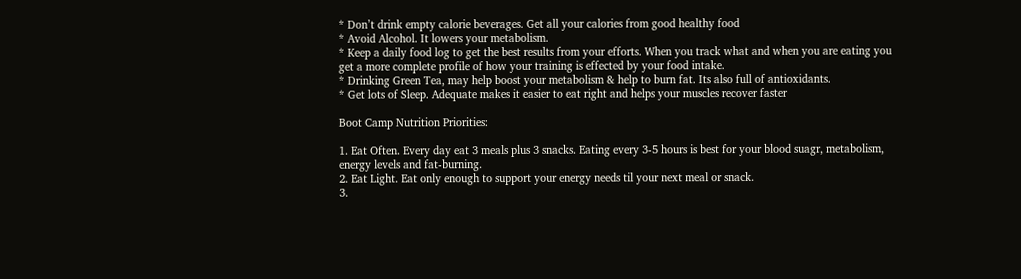* Don’t drink empty calorie beverages. Get all your calories from good healthy food
* Avoid Alcohol. It lowers your metabolism.
* Keep a daily food log to get the best results from your efforts. When you track what and when you are eating you get a more complete profile of how your training is effected by your food intake.
* Drinking Green Tea, may help boost your metabolism & help to burn fat. Its also full of antioxidants.
* Get lots of Sleep. Adequate makes it easier to eat right and helps your muscles recover faster

Boot Camp Nutrition Priorities:

1. Eat Often. Every day eat 3 meals plus 3 snacks. Eating every 3-5 hours is best for your blood suagr, metabolism, energy levels and fat-burning.
2. Eat Light. Eat only enough to support your energy needs til your next meal or snack.
3.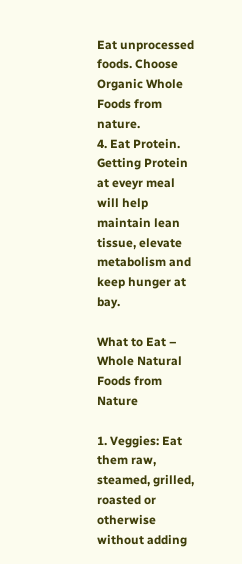Eat unprocessed foods. Choose Organic Whole Foods from nature.
4. Eat Protein. Getting Protein at eveyr meal will help maintain lean tissue, elevate metabolism and keep hunger at bay.

What to Eat – Whole Natural Foods from Nature

1. Veggies: Eat them raw, steamed, grilled, roasted or otherwise without adding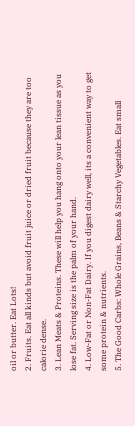oil or butter. Eat Lots!
2. Fruits. Eat all kinds but avoid fruit juice or dried fruit because they are too calorie dense.
3. Lean Meats & Proteins. These will help you hang onto your lean tissue as you lose fat. Serving size is the palm of your hand.
4. Low-Fat or Non-Fat Dairy. If you digest dairy well, its a convenient way to get some protein & nutrients.
5. The Good Carbs: Whole Grains, Beans & Starchy Vegetables. Eat small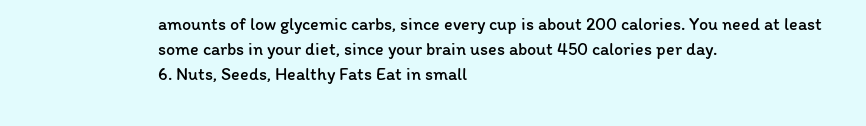amounts of low glycemic carbs, since every cup is about 200 calories. You need at least some carbs in your diet, since your brain uses about 450 calories per day.
6. Nuts, Seeds, Healthy Fats Eat in small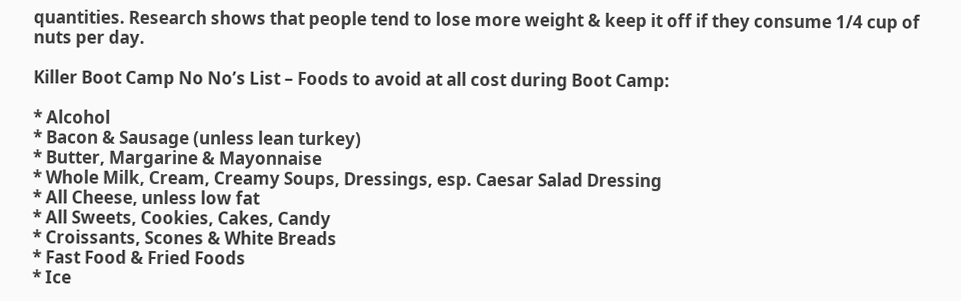quantities. Research shows that people tend to lose more weight & keep it off if they consume 1/4 cup of nuts per day.

Killer Boot Camp No No’s List – Foods to avoid at all cost during Boot Camp:

* Alcohol
* Bacon & Sausage (unless lean turkey)
* Butter, Margarine & Mayonnaise
* Whole Milk, Cream, Creamy Soups, Dressings, esp. Caesar Salad Dressing
* All Cheese, unless low fat
* All Sweets, Cookies, Cakes, Candy
* Croissants, Scones & White Breads
* Fast Food & Fried Foods
* Ice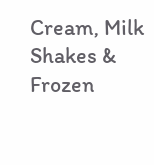Cream, Milk Shakes & Frozen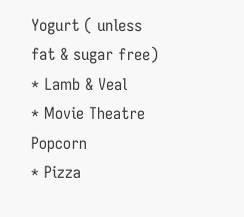Yogurt ( unless fat & sugar free)
* Lamb & Veal
* Movie Theatre Popcorn
* Pizza